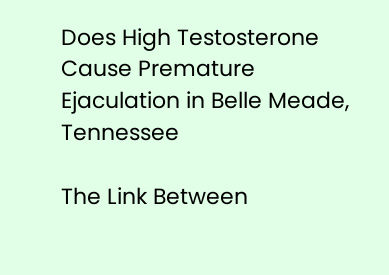Does High Testosterone Cause Premature Ejaculation in Belle Meade, Tennessee

The Link Between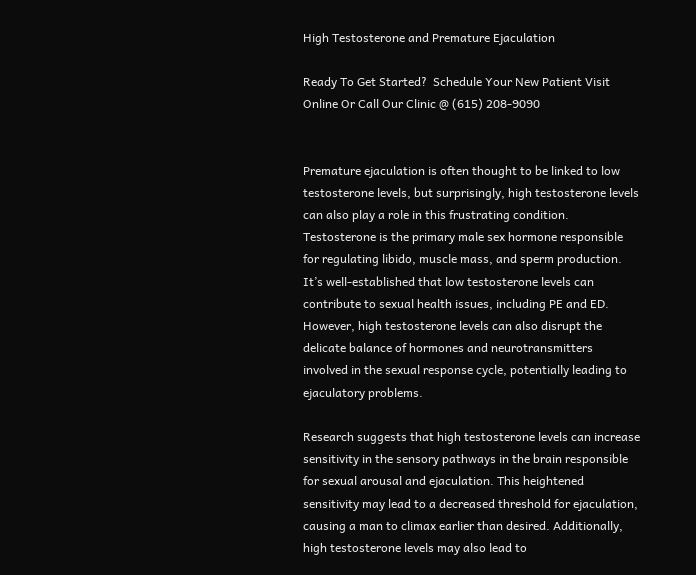High Testosterone and Premature Ejaculation

Ready To Get Started?  Schedule Your New Patient Visit Online Or Call Our Clinic @ (615) 208-9090


Premature ejaculation is often thought to be linked to low testosterone levels, but surprisingly, high testosterone levels can also play a role in this frustrating condition. Testosterone is the primary male sex hormone responsible for regulating libido, muscle mass, and sperm production. It’s well-established that low testosterone levels can contribute to sexual health issues, including PE and ED. However, high testosterone levels can also disrupt the delicate balance of hormones and neurotransmitters involved in the sexual response cycle, potentially leading to ejaculatory problems.

Research suggests that high testosterone levels can increase sensitivity in the sensory pathways in the brain responsible for sexual arousal and ejaculation. This heightened sensitivity may lead to a decreased threshold for ejaculation, causing a man to climax earlier than desired. Additionally, high testosterone levels may also lead to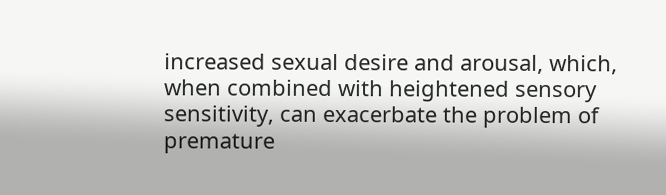increased sexual desire and arousal, which, when combined with heightened sensory sensitivity, can exacerbate the problem of premature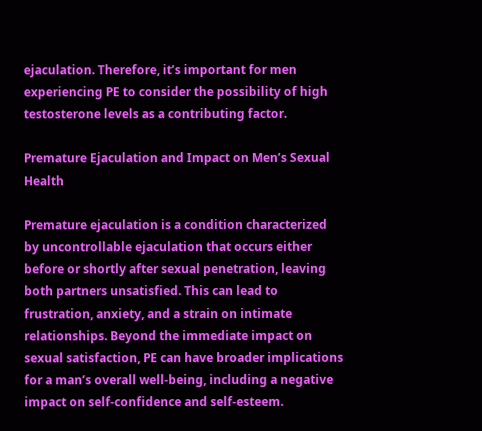ejaculation. Therefore, it’s important for men experiencing PE to consider the possibility of high testosterone levels as a contributing factor.

Premature Ejaculation and Impact on Men’s Sexual Health

Premature ejaculation is a condition characterized by uncontrollable ejaculation that occurs either before or shortly after sexual penetration, leaving both partners unsatisfied. This can lead to frustration, anxiety, and a strain on intimate relationships. Beyond the immediate impact on sexual satisfaction, PE can have broader implications for a man’s overall well-being, including a negative impact on self-confidence and self-esteem.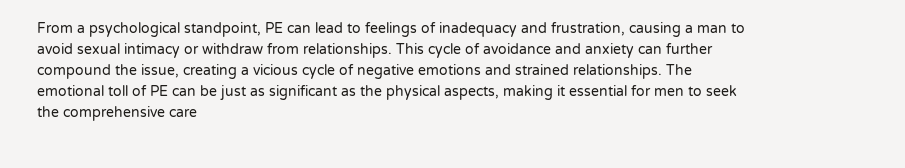From a psychological standpoint, PE can lead to feelings of inadequacy and frustration, causing a man to avoid sexual intimacy or withdraw from relationships. This cycle of avoidance and anxiety can further compound the issue, creating a vicious cycle of negative emotions and strained relationships. The emotional toll of PE can be just as significant as the physical aspects, making it essential for men to seek the comprehensive care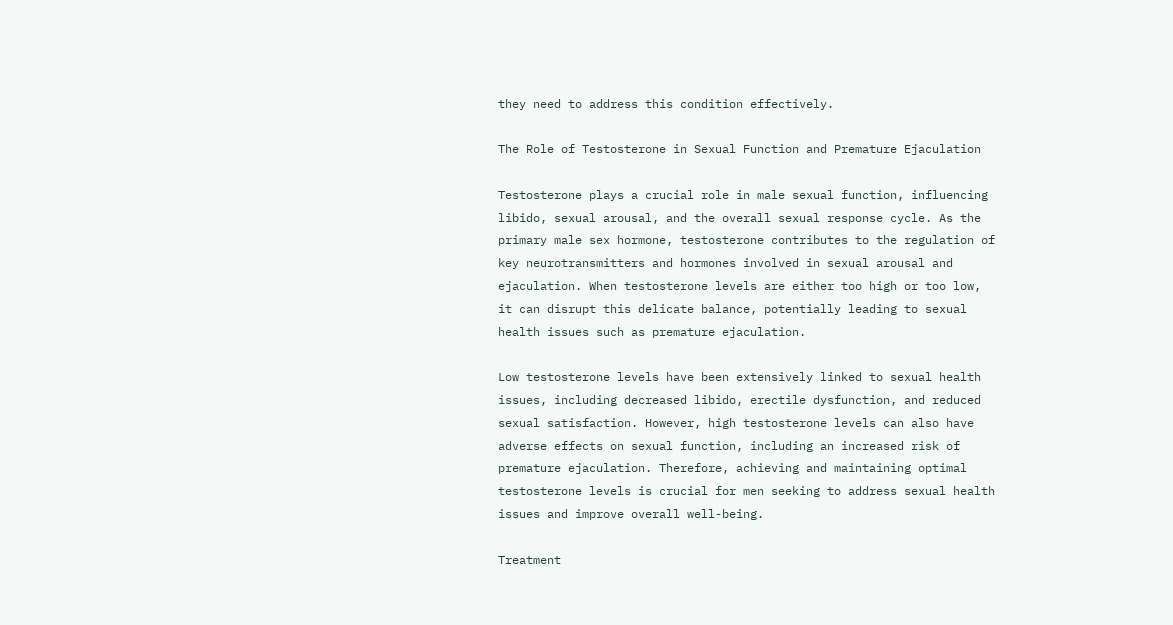they need to address this condition effectively.

The Role of Testosterone in Sexual Function and Premature Ejaculation

Testosterone plays a crucial role in male sexual function, influencing libido, sexual arousal, and the overall sexual response cycle. As the primary male sex hormone, testosterone contributes to the regulation of key neurotransmitters and hormones involved in sexual arousal and ejaculation. When testosterone levels are either too high or too low, it can disrupt this delicate balance, potentially leading to sexual health issues such as premature ejaculation.

Low testosterone levels have been extensively linked to sexual health issues, including decreased libido, erectile dysfunction, and reduced sexual satisfaction. However, high testosterone levels can also have adverse effects on sexual function, including an increased risk of premature ejaculation. Therefore, achieving and maintaining optimal testosterone levels is crucial for men seeking to address sexual health issues and improve overall well-being.

Treatment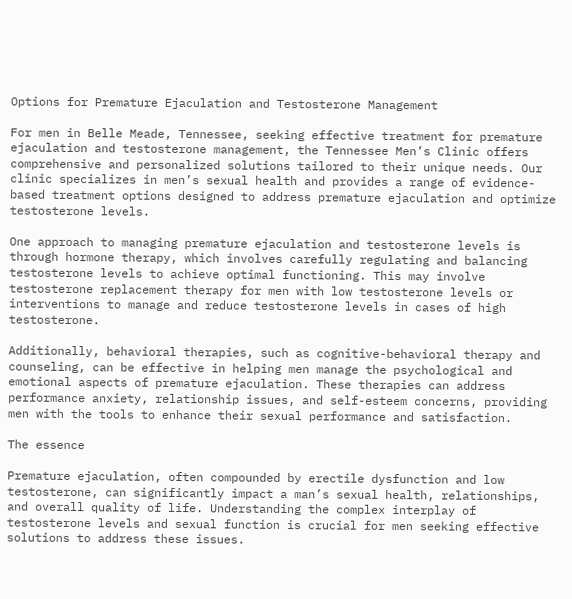Options for Premature Ejaculation and Testosterone Management

For men in Belle Meade, Tennessee, seeking effective treatment for premature ejaculation and testosterone management, the Tennessee Men’s Clinic offers comprehensive and personalized solutions tailored to their unique needs. Our clinic specializes in men’s sexual health and provides a range of evidence-based treatment options designed to address premature ejaculation and optimize testosterone levels.

One approach to managing premature ejaculation and testosterone levels is through hormone therapy, which involves carefully regulating and balancing testosterone levels to achieve optimal functioning. This may involve testosterone replacement therapy for men with low testosterone levels or interventions to manage and reduce testosterone levels in cases of high testosterone.

Additionally, behavioral therapies, such as cognitive-behavioral therapy and counseling, can be effective in helping men manage the psychological and emotional aspects of premature ejaculation. These therapies can address performance anxiety, relationship issues, and self-esteem concerns, providing men with the tools to enhance their sexual performance and satisfaction.

The essence

Premature ejaculation, often compounded by erectile dysfunction and low testosterone, can significantly impact a man’s sexual health, relationships, and overall quality of life. Understanding the complex interplay of testosterone levels and sexual function is crucial for men seeking effective solutions to address these issues.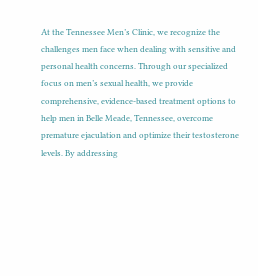At the Tennessee Men’s Clinic, we recognize the challenges men face when dealing with sensitive and personal health concerns. Through our specialized focus on men’s sexual health, we provide comprehensive, evidence-based treatment options to help men in Belle Meade, Tennessee, overcome premature ejaculation and optimize their testosterone levels. By addressing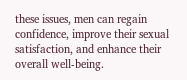these issues, men can regain confidence, improve their sexual satisfaction, and enhance their overall well-being.